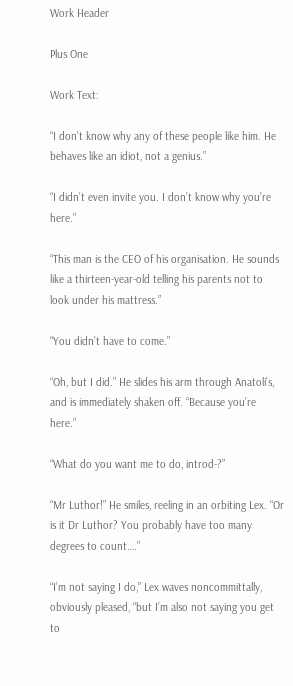Work Header

Plus One

Work Text:

“I don’t know why any of these people like him. He behaves like an idiot, not a genius.”

“I didn’t even invite you. I don’t know why you’re here.”

“This man is the CEO of his organisation. He sounds like a thirteen-year-old telling his parents not to look under his mattress.”

“You didn’t have to come.”

“Oh, but I did.” He slides his arm through Anatoli’s, and is immediately shaken off. “Because you’re here.”

“What do you want me to do, introd-?”

“Mr Luthor!” He smiles, reeling in an orbiting Lex. “Or is it Dr Luthor? You probably have too many degrees to count….”

“I’m not saying I do,” Lex waves noncommittally, obviously pleased, “but I’m also not saying you get to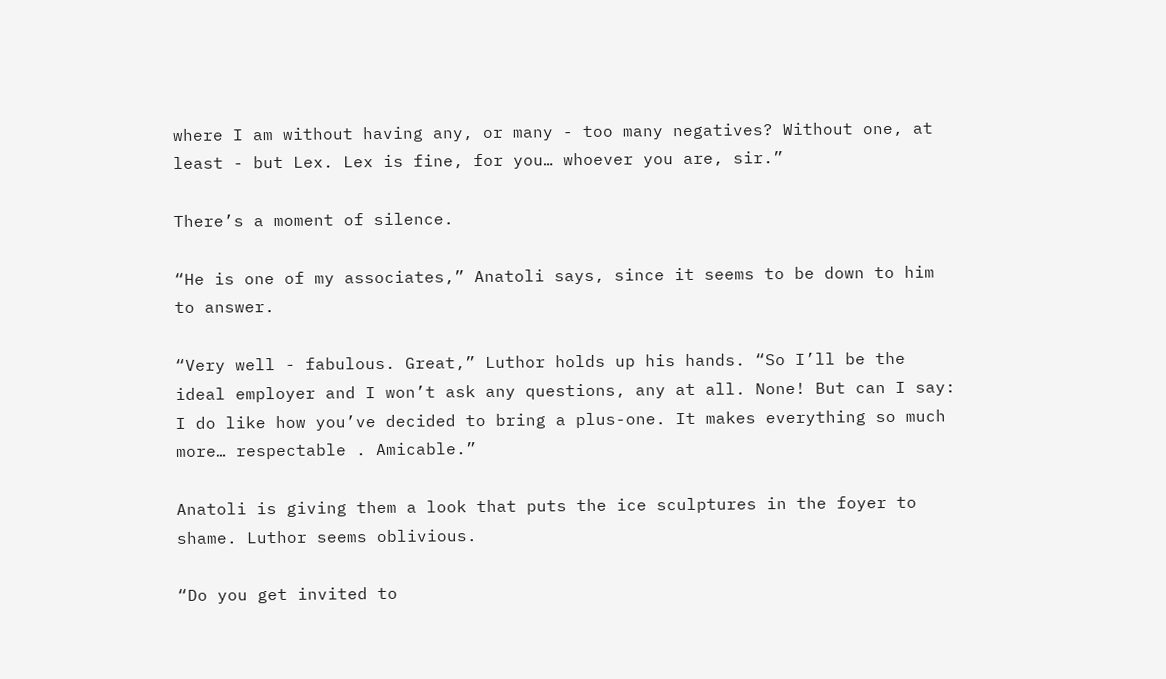where I am without having any, or many - too many negatives? Without one, at least - but Lex. Lex is fine, for you… whoever you are, sir.”

There’s a moment of silence.

“He is one of my associates,” Anatoli says, since it seems to be down to him to answer.

“Very well - fabulous. Great,” Luthor holds up his hands. “So I’ll be the ideal employer and I won’t ask any questions, any at all. None! But can I say: I do like how you’ve decided to bring a plus-one. It makes everything so much more… respectable . Amicable.”

Anatoli is giving them a look that puts the ice sculptures in the foyer to shame. Luthor seems oblivious.

“Do you get invited to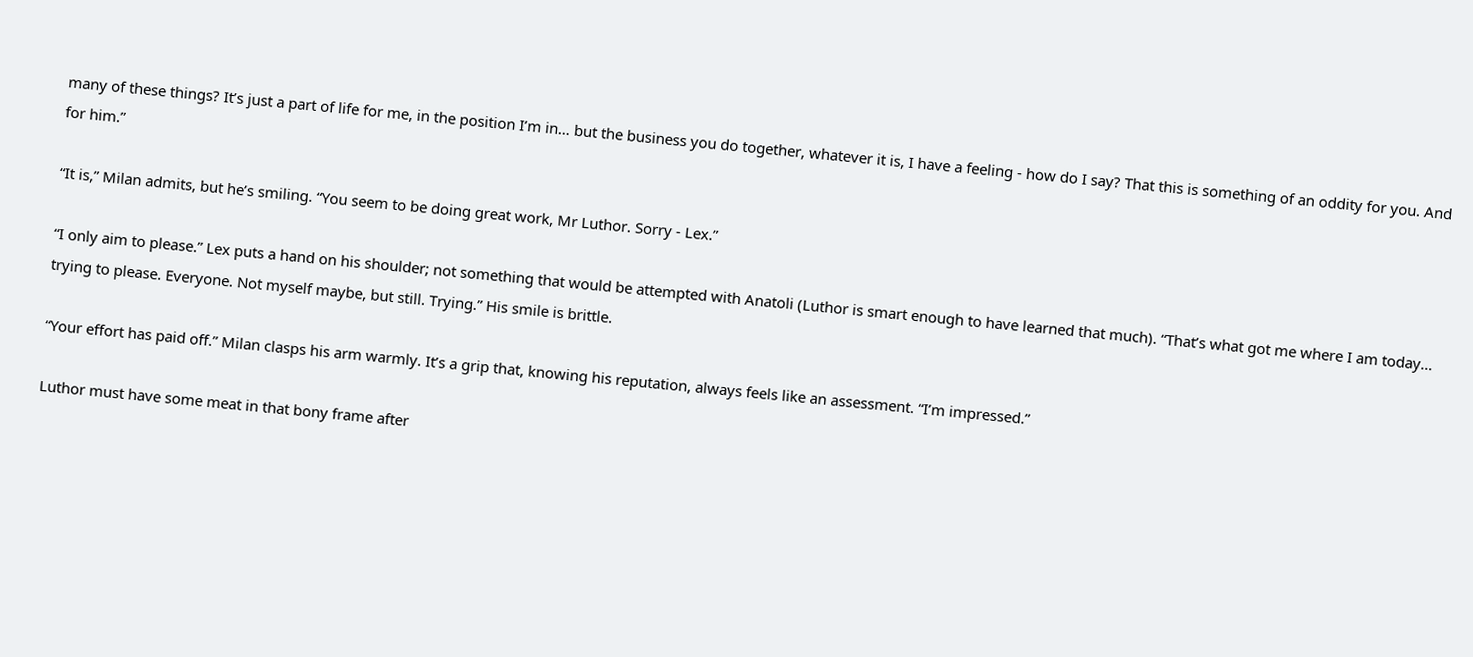many of these things? It’s just a part of life for me, in the position I’m in… but the business you do together, whatever it is, I have a feeling - how do I say? That this is something of an oddity for you. And for him.”

“It is,” Milan admits, but he’s smiling. “You seem to be doing great work, Mr Luthor. Sorry - Lex.”

“I only aim to please.” Lex puts a hand on his shoulder; not something that would be attempted with Anatoli (Luthor is smart enough to have learned that much). “That’s what got me where I am today… trying to please. Everyone. Not myself maybe, but still. Trying.” His smile is brittle.

“Your effort has paid off.” Milan clasps his arm warmly. It’s a grip that, knowing his reputation, always feels like an assessment. “I’m impressed.”

Luthor must have some meat in that bony frame after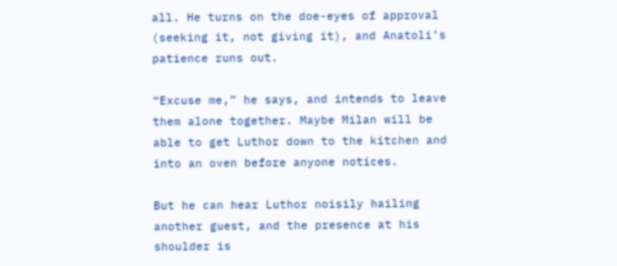all. He turns on the doe-eyes of approval (seeking it, not giving it), and Anatoli’s patience runs out.

“Excuse me,” he says, and intends to leave them alone together. Maybe Milan will be able to get Luthor down to the kitchen and into an oven before anyone notices.

But he can hear Luthor noisily hailing another guest, and the presence at his shoulder is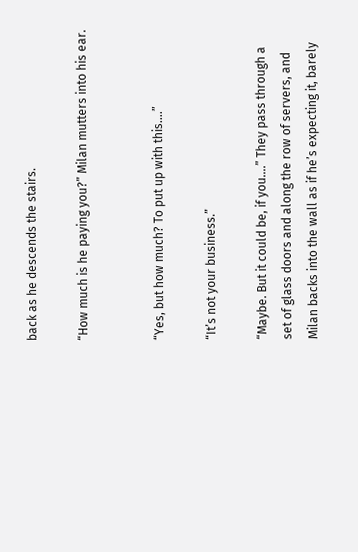back as he descends the stairs.

“How much is he paying you?” Milan mutters into his ear.


“Yes, but how much? To put up with this….”

“It’s not your business.”

“Maybe. But it could be, if you….” They pass through a set of glass doors and along the row of servers, and Milan backs into the wall as if he’s expecting it, barely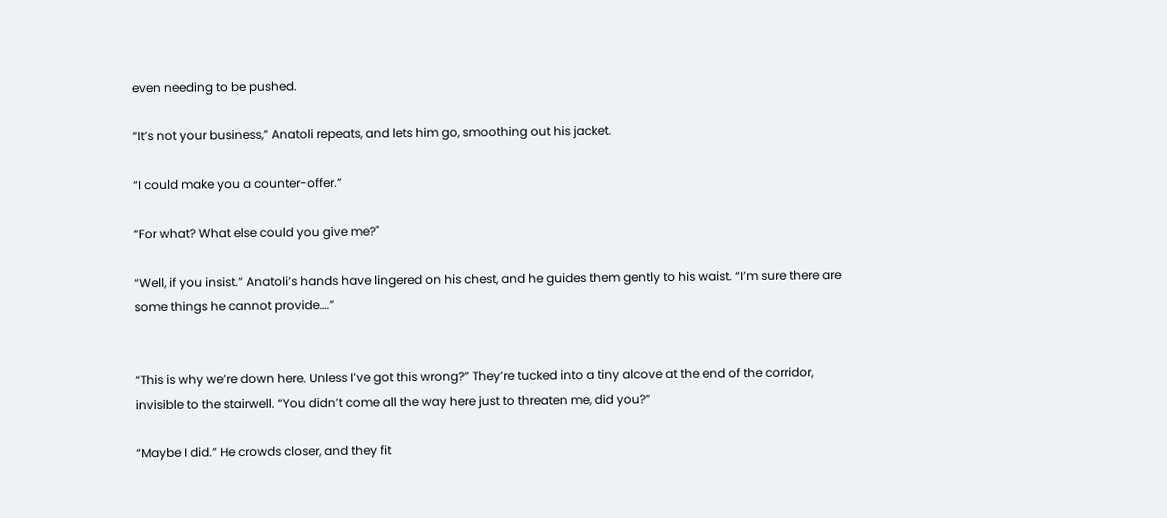even needing to be pushed.

“It’s not your business,” Anatoli repeats, and lets him go, smoothing out his jacket.

“I could make you a counter-offer.”

“For what? What else could you give me?"

“Well, if you insist.” Anatoli’s hands have lingered on his chest, and he guides them gently to his waist. “I’m sure there are some things he cannot provide….”


“This is why we’re down here. Unless I’ve got this wrong?” They’re tucked into a tiny alcove at the end of the corridor, invisible to the stairwell. “You didn’t come all the way here just to threaten me, did you?”

“Maybe I did.” He crowds closer, and they fit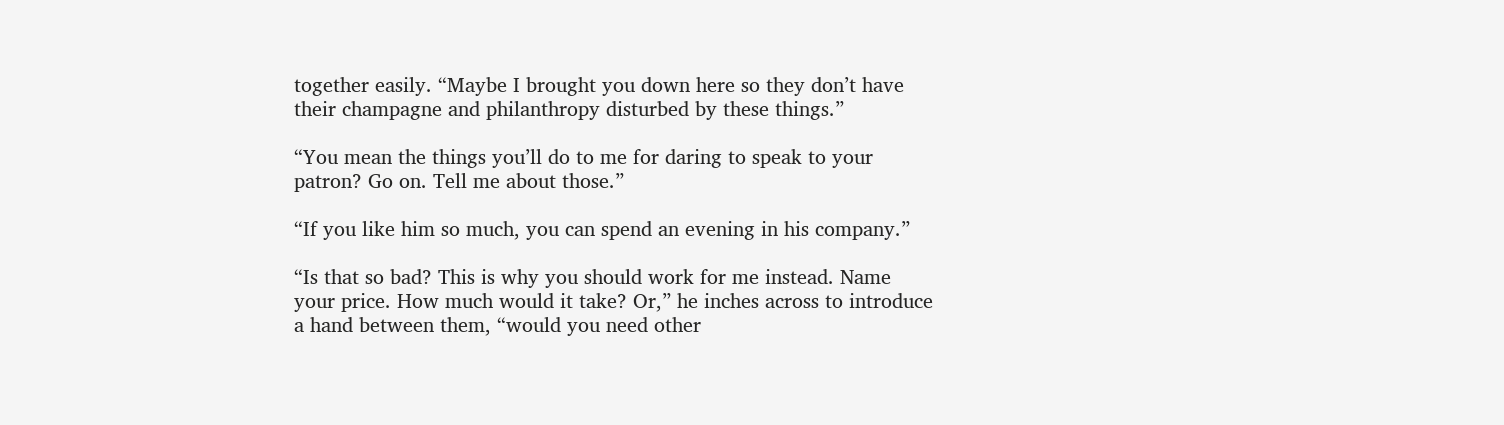together easily. “Maybe I brought you down here so they don’t have their champagne and philanthropy disturbed by these things.”

“You mean the things you’ll do to me for daring to speak to your patron? Go on. Tell me about those.”

“If you like him so much, you can spend an evening in his company.”

“Is that so bad? This is why you should work for me instead. Name your price. How much would it take? Or,” he inches across to introduce a hand between them, “would you need other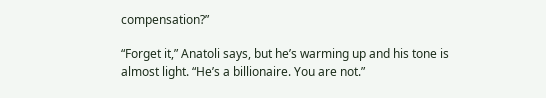compensation?”

“Forget it,” Anatoli says, but he’s warming up and his tone is almost light. “He’s a billionaire. You are not.”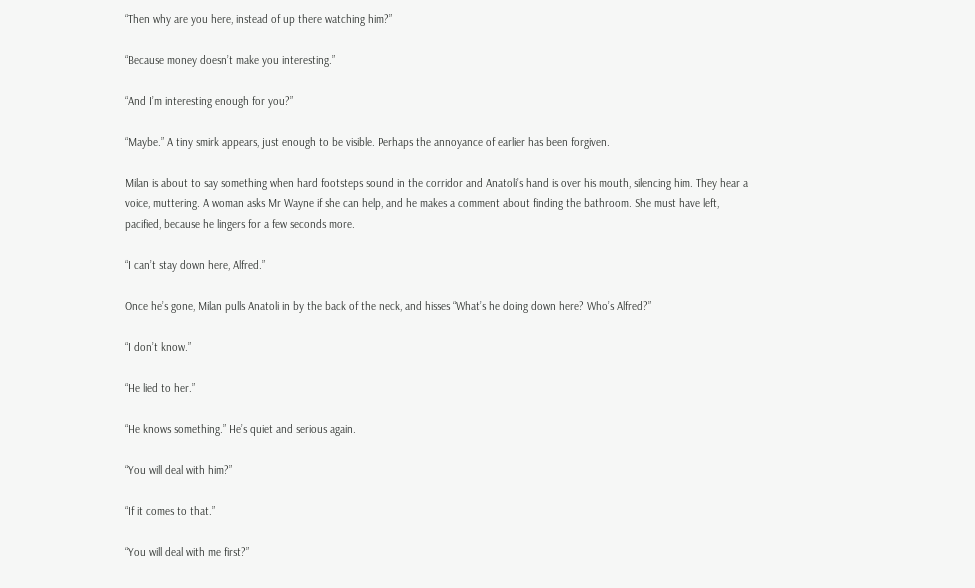“Then why are you here, instead of up there watching him?”

“Because money doesn’t make you interesting.”

“And I’m interesting enough for you?”

“Maybe.” A tiny smirk appears, just enough to be visible. Perhaps the annoyance of earlier has been forgiven.

Milan is about to say something when hard footsteps sound in the corridor and Anatoli’s hand is over his mouth, silencing him. They hear a voice, muttering. A woman asks Mr Wayne if she can help, and he makes a comment about finding the bathroom. She must have left, pacified, because he lingers for a few seconds more.

“I can’t stay down here, Alfred.”

Once he’s gone, Milan pulls Anatoli in by the back of the neck, and hisses “What’s he doing down here? Who’s Alfred?”

“I don’t know.”

“He lied to her.”

“He knows something.” He’s quiet and serious again.

“You will deal with him?”

“If it comes to that.”

“You will deal with me first?”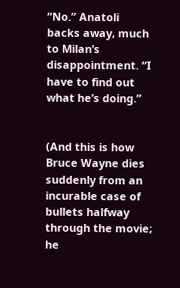“No.” Anatoli backs away, much to Milan’s disappointment. “I have to find out what he’s doing.”


(And this is how Bruce Wayne dies suddenly from an incurable case of bullets halfway through the movie; he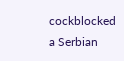cockblocked a Serbian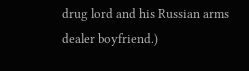drug lord and his Russian arms dealer boyfriend.)